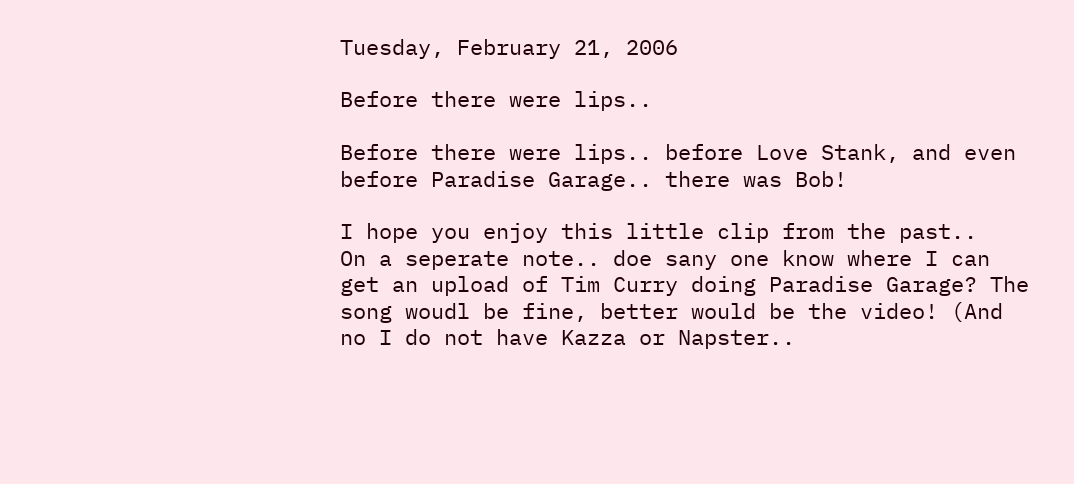Tuesday, February 21, 2006

Before there were lips..

Before there were lips.. before Love Stank, and even before Paradise Garage.. there was Bob!

I hope you enjoy this little clip from the past..
On a seperate note.. doe sany one know where I can get an upload of Tim Curry doing Paradise Garage? The song woudl be fine, better would be the video! (And no I do not have Kazza or Napster..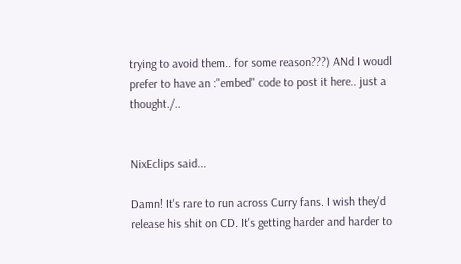trying to avoid them.. for some reason???) ANd I woudl prefer to have an :"embed" code to post it here.. just a thought./..


NixEclips said...

Damn! It's rare to run across Curry fans. I wish they'd release his shit on CD. It's getting harder and harder to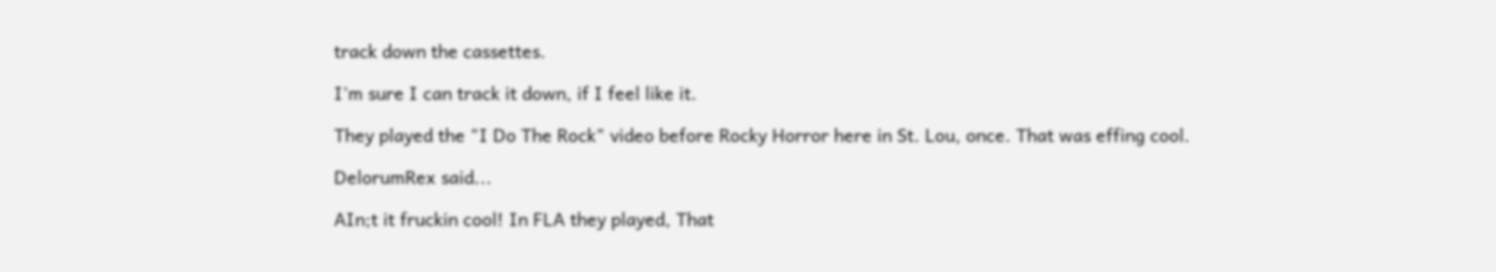track down the cassettes.

I'm sure I can track it down, if I feel like it.

They played the "I Do The Rock" video before Rocky Horror here in St. Lou, once. That was effing cool.

DelorumRex said...

AIn;t it fruckin cool! In FLA they played, That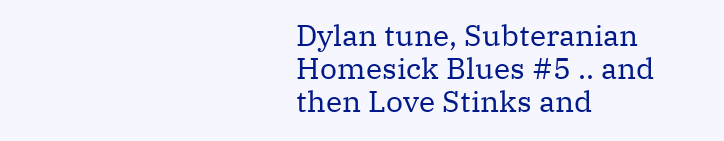Dylan tune, Subteranian Homesick Blues #5 .. and then Love Stinks and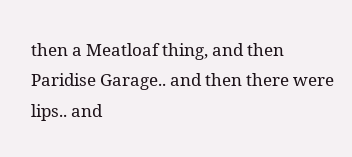then a Meatloaf thing, and then Paridise Garage.. and then there were lips.. and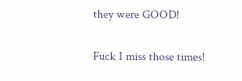they were GOOD!

Fuck I miss those times!